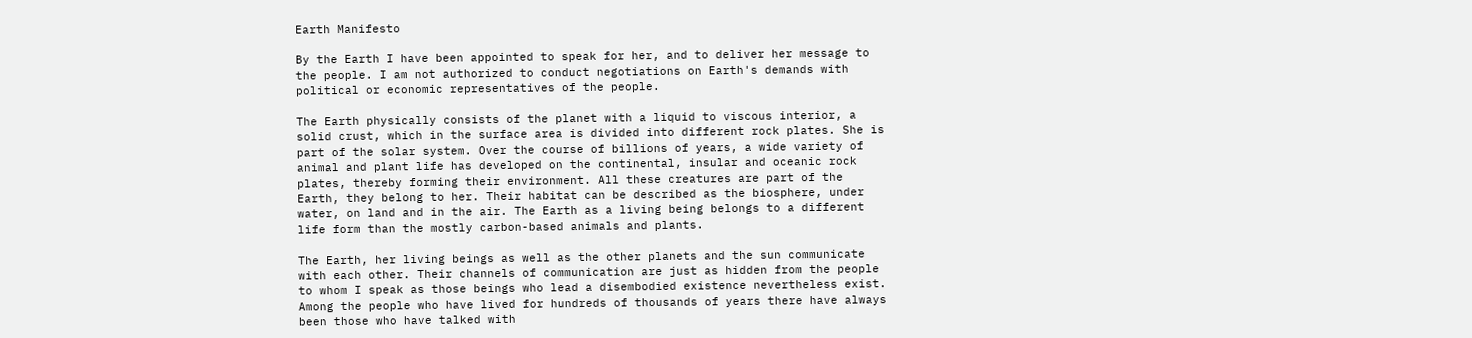Earth Manifesto

By the Earth I have been appointed to speak for her, and to deliver her message to the people. I am not authorized to conduct negotiations on Earth's demands with political or economic representatives of the people.

The Earth physically consists of the planet with a liquid to viscous interior, a solid crust, which in the surface area is divided into different rock plates. She is part of the solar system. Over the course of billions of years, a wide variety of animal and plant life has developed on the continental, insular and oceanic rock plates, thereby forming their environment. All these creatures are part of the Earth, they belong to her. Their habitat can be described as the biosphere, under water, on land and in the air. The Earth as a living being belongs to a different life form than the mostly carbon-based animals and plants.

The Earth, her living beings as well as the other planets and the sun communicate with each other. Their channels of communication are just as hidden from the people to whom I speak as those beings who lead a disembodied existence nevertheless exist. Among the people who have lived for hundreds of thousands of years there have always been those who have talked with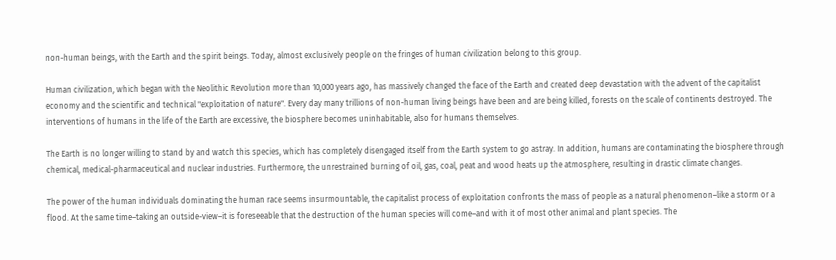non-human beings, with the Earth and the spirit beings. Today, almost exclusively people on the fringes of human civilization belong to this group.

Human civilization, which began with the Neolithic Revolution more than 10,000 years ago, has massively changed the face of the Earth and created deep devastation with the advent of the capitalist economy and the scientific and technical "exploitation of nature". Every day many trillions of non-human living beings have been and are being killed, forests on the scale of continents destroyed. The interventions of humans in the life of the Earth are excessive, the biosphere becomes uninhabitable, also for humans themselves.

The Earth is no longer willing to stand by and watch this species, which has completely disengaged itself from the Earth system to go astray. In addition, humans are contaminating the biosphere through chemical, medical-pharmaceutical and nuclear industries. Furthermore, the unrestrained burning of oil, gas, coal, peat and wood heats up the atmosphere, resulting in drastic climate changes.

The power of the human individuals dominating the human race seems insurmountable, the capitalist process of exploitation confronts the mass of people as a natural phenomenon–like a storm or a flood. At the same time–taking an outside-view–it is foreseeable that the destruction of the human species will come–and with it of most other animal and plant species. The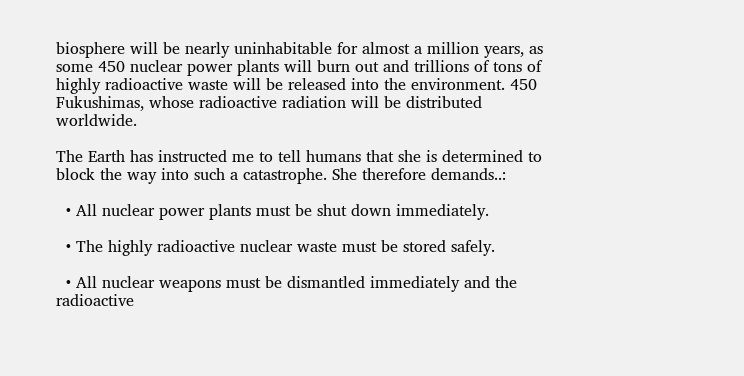biosphere will be nearly uninhabitable for almost a million years, as some 450 nuclear power plants will burn out and trillions of tons of highly radioactive waste will be released into the environment. 450 Fukushimas, whose radioactive radiation will be distributed worldwide.

The Earth has instructed me to tell humans that she is determined to block the way into such a catastrophe. She therefore demands..:

  • All nuclear power plants must be shut down immediately.

  • The highly radioactive nuclear waste must be stored safely.

  • All nuclear weapons must be dismantled immediately and the radioactive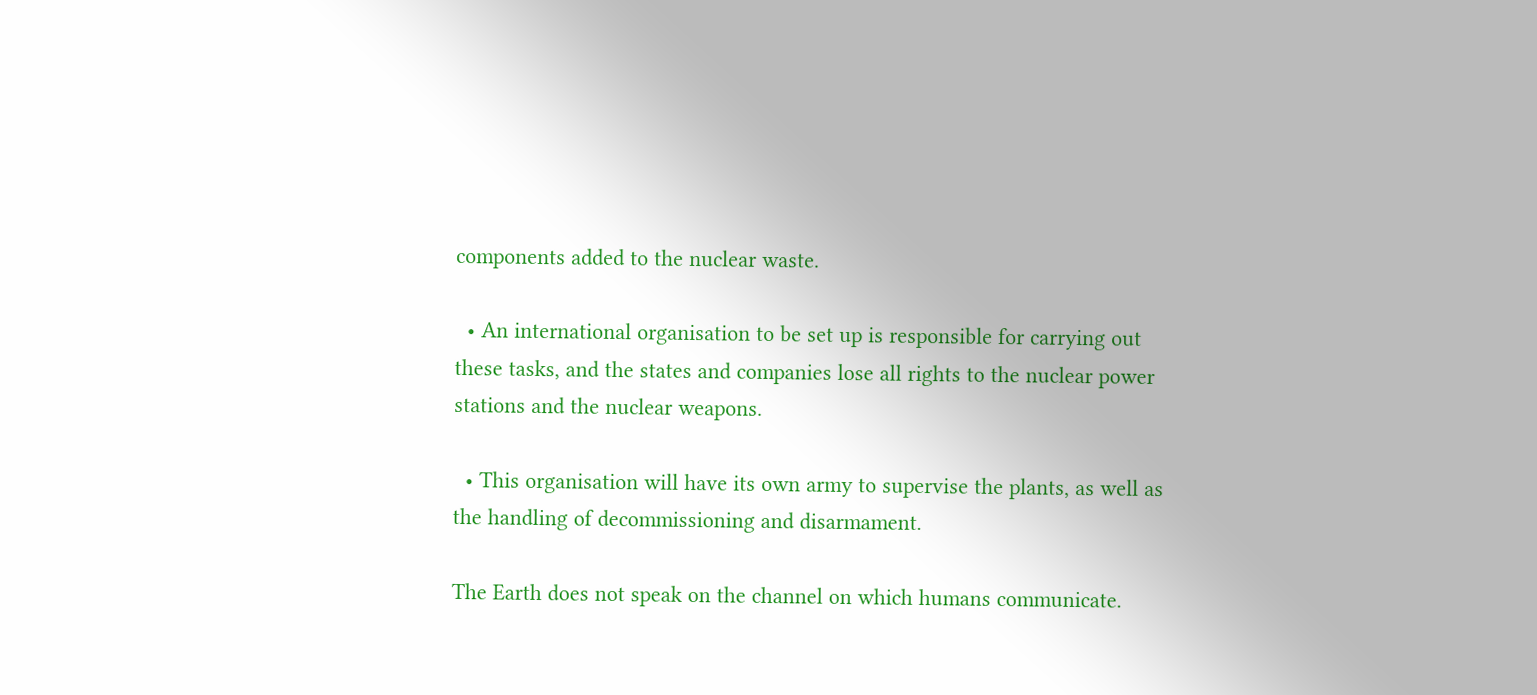components added to the nuclear waste.

  • An international organisation to be set up is responsible for carrying out these tasks, and the states and companies lose all rights to the nuclear power stations and the nuclear weapons.

  • This organisation will have its own army to supervise the plants, as well as the handling of decommissioning and disarmament.

The Earth does not speak on the channel on which humans communicate.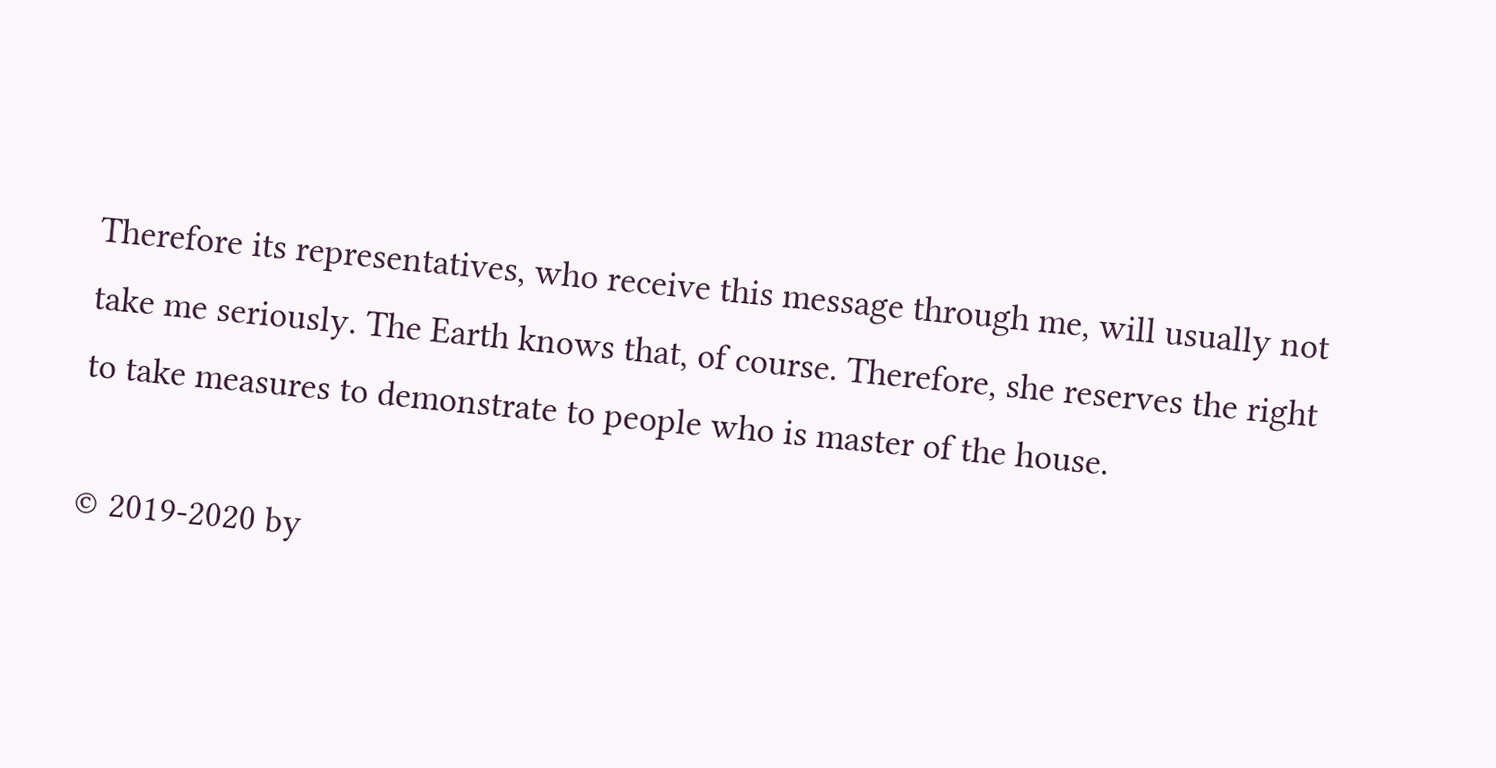Therefore its representatives, who receive this message through me, will usually not take me seriously. The Earth knows that, of course. Therefore, she reserves the right to take measures to demonstrate to people who is master of the house.

© 2019-2020 by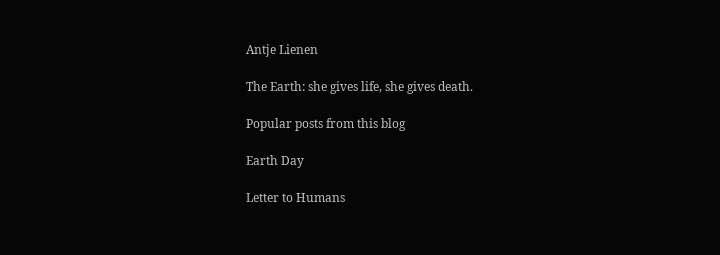Antje Lienen

The Earth: she gives life, she gives death.

Popular posts from this blog

Earth Day

Letter to Humans